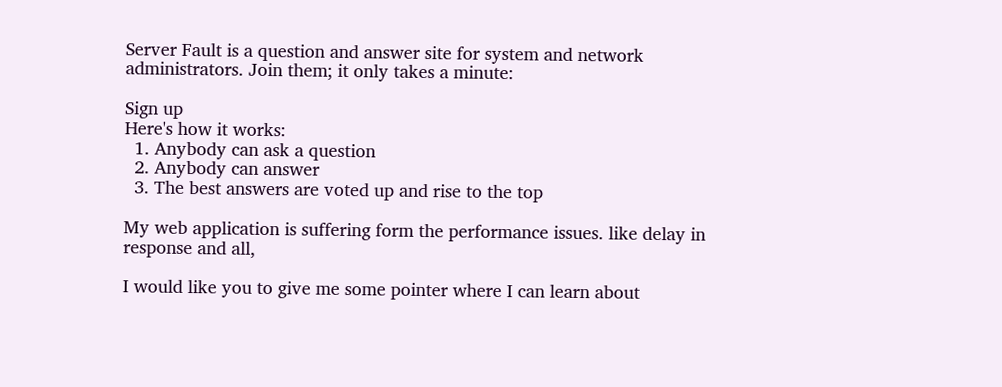Server Fault is a question and answer site for system and network administrators. Join them; it only takes a minute:

Sign up
Here's how it works:
  1. Anybody can ask a question
  2. Anybody can answer
  3. The best answers are voted up and rise to the top

My web application is suffering form the performance issues. like delay in response and all,

I would like you to give me some pointer where I can learn about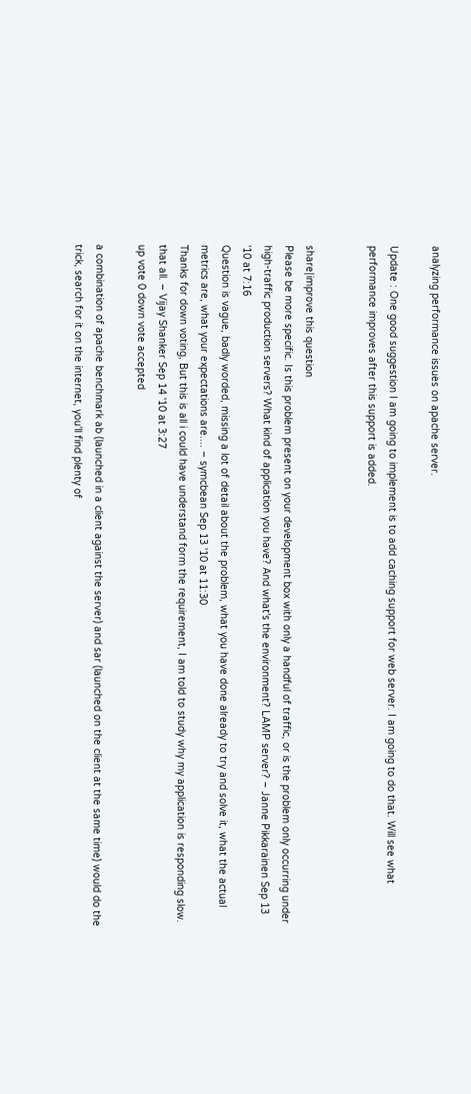analyzing performance issues on apache server.

Update : One good suggestion I am going to implement is to add caching support for web server. I am going to do that. Will see what performance improves after this support is added.


share|improve this question
Please be more specific. Is this problem present on your development box with only a handful of traffic, or is the problem only occurring under high-traffic production servers? What kind of application you have? And what's the environment? LAMP server? – Janne Pikkarainen Sep 13 '10 at 7:16
Question is vague, badly worded, missing a lot of detail about the problem, what you have done already to try and solve it, what the actual metrics are, what your expectations are.... – symcbean Sep 13 '10 at 11:30
Thanks for down voting, But this is all i could have understand form the requirement, I am told to study why my application is responding slow. that all. – Vijay Shanker Sep 14 '10 at 3:27
up vote 0 down vote accepted

a combination of apache benchmark ab (launched in a client against the server) and sar (launched on the client at the same time) would do the trick, search for it on the internet, you'll find plenty of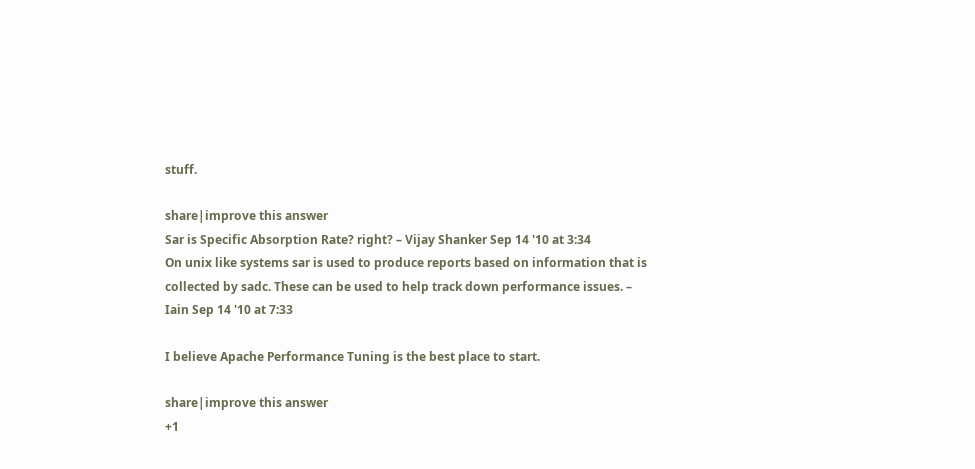stuff.

share|improve this answer
Sar is Specific Absorption Rate? right? – Vijay Shanker Sep 14 '10 at 3:34
On unix like systems sar is used to produce reports based on information that is collected by sadc. These can be used to help track down performance issues. – Iain Sep 14 '10 at 7:33

I believe Apache Performance Tuning is the best place to start.

share|improve this answer
+1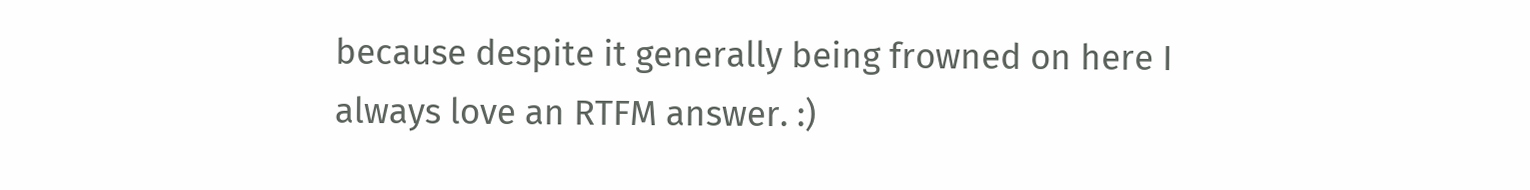because despite it generally being frowned on here I always love an RTFM answer. :)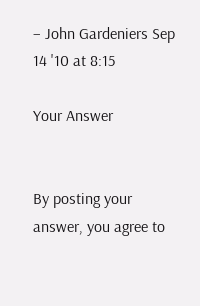– John Gardeniers Sep 14 '10 at 8:15

Your Answer


By posting your answer, you agree to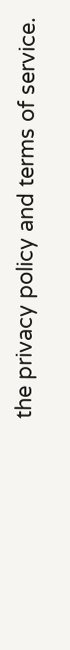the privacy policy and terms of service.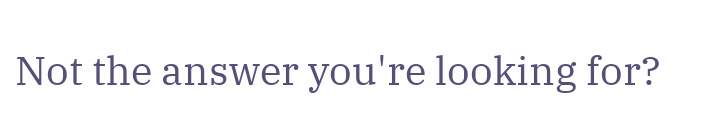Not the answer you're looking for?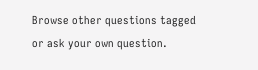Browse other questions tagged or ask your own question.